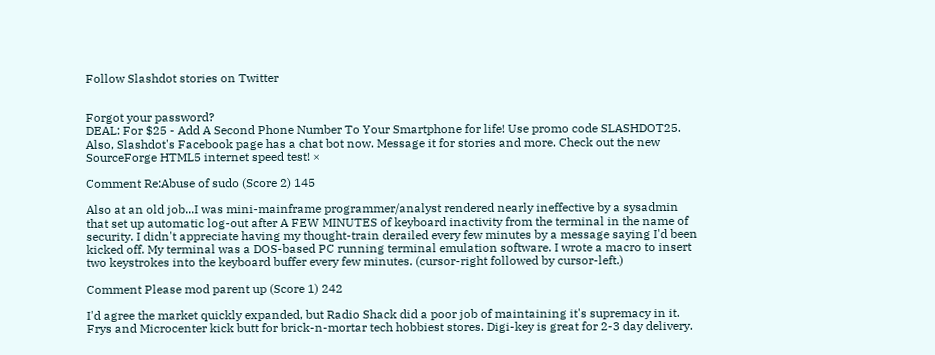Follow Slashdot stories on Twitter


Forgot your password?
DEAL: For $25 - Add A Second Phone Number To Your Smartphone for life! Use promo code SLASHDOT25. Also, Slashdot's Facebook page has a chat bot now. Message it for stories and more. Check out the new SourceForge HTML5 internet speed test! ×

Comment Re:Abuse of sudo (Score 2) 145

Also at an old job...I was mini-mainframe programmer/analyst rendered nearly ineffective by a sysadmin that set up automatic log-out after A FEW MINUTES of keyboard inactivity from the terminal in the name of security. I didn't appreciate having my thought-train derailed every few minutes by a message saying I'd been kicked off. My terminal was a DOS-based PC running terminal emulation software. I wrote a macro to insert two keystrokes into the keyboard buffer every few minutes. (cursor-right followed by cursor-left.)

Comment Please mod parent up (Score 1) 242

I'd agree the market quickly expanded, but Radio Shack did a poor job of maintaining it's supremacy in it. Frys and Microcenter kick butt for brick-n-mortar tech hobbiest stores. Digi-key is great for 2-3 day delivery.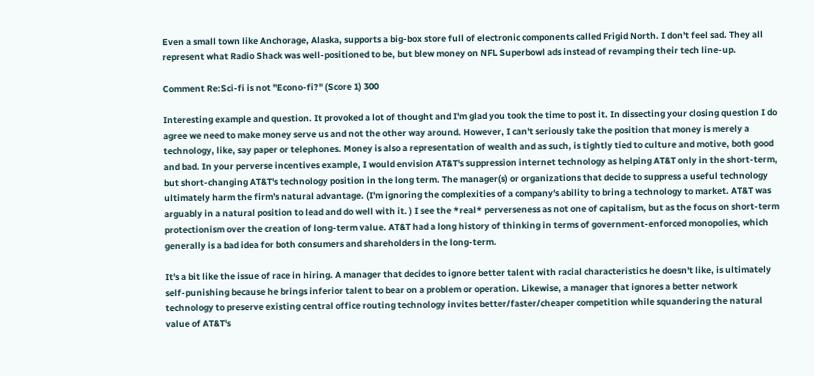Even a small town like Anchorage, Alaska, supports a big-box store full of electronic components called Frigid North. I don't feel sad. They all represent what Radio Shack was well-positioned to be, but blew money on NFL Superbowl ads instead of revamping their tech line-up.

Comment Re:Sci-fi is not "Econo-fi?" (Score 1) 300

Interesting example and question. It provoked a lot of thought and I'm glad you took the time to post it. In dissecting your closing question I do agree we need to make money serve us and not the other way around. However, I can't seriously take the position that money is merely a technology, like, say paper or telephones. Money is also a representation of wealth and as such, is tightly tied to culture and motive, both good and bad. In your perverse incentives example, I would envision AT&T's suppression internet technology as helping AT&T only in the short-term, but short-changing AT&T's technology position in the long term. The manager(s) or organizations that decide to suppress a useful technology ultimately harm the firm's natural advantage. (I'm ignoring the complexities of a company's ability to bring a technology to market. AT&T was arguably in a natural position to lead and do well with it. ) I see the *real* perverseness as not one of capitalism, but as the focus on short-term protectionism over the creation of long-term value. AT&T had a long history of thinking in terms of government-enforced monopolies, which generally is a bad idea for both consumers and shareholders in the long-term.

It's a bit like the issue of race in hiring. A manager that decides to ignore better talent with racial characteristics he doesn't like, is ultimately self-punishing because he brings inferior talent to bear on a problem or operation. Likewise, a manager that ignores a better network technology to preserve existing central office routing technology invites better/faster/cheaper competition while squandering the natural value of AT&T's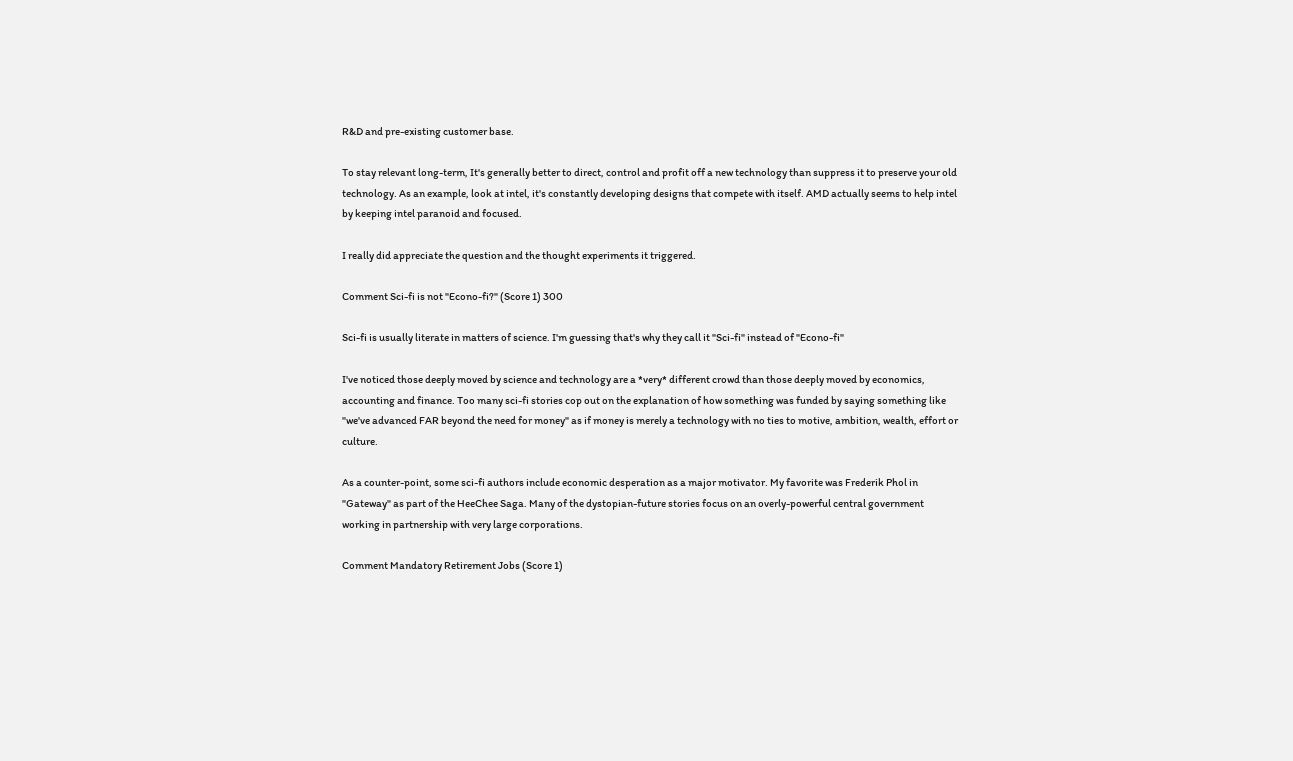R&D and pre-existing customer base.

To stay relevant long-term, It's generally better to direct, control and profit off a new technology than suppress it to preserve your old technology. As an example, look at intel, it's constantly developing designs that compete with itself. AMD actually seems to help intel by keeping intel paranoid and focused.

I really did appreciate the question and the thought experiments it triggered.

Comment Sci-fi is not "Econo-fi?" (Score 1) 300

Sci-fi is usually literate in matters of science. I'm guessing that's why they call it "Sci-fi" instead of "Econo-fi"

I've noticed those deeply moved by science and technology are a *very* different crowd than those deeply moved by economics, accounting and finance. Too many sci-fi stories cop out on the explanation of how something was funded by saying something like "we've advanced FAR beyond the need for money" as if money is merely a technology with no ties to motive, ambition, wealth, effort or culture.

As a counter-point, some sci-fi authors include economic desperation as a major motivator. My favorite was Frederik Phol in "Gateway" as part of the HeeChee Saga. Many of the dystopian-future stories focus on an overly-powerful central government working in partnership with very large corporations.

Comment Mandatory Retirement Jobs (Score 1)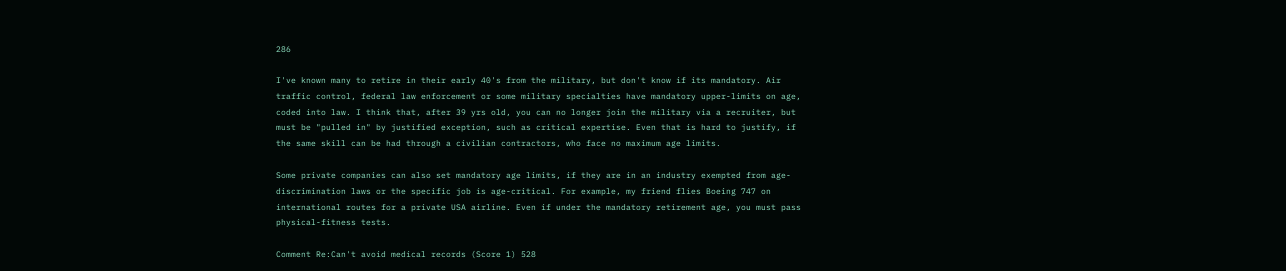286

I've known many to retire in their early 40's from the military, but don't know if its mandatory. Air traffic control, federal law enforcement or some military specialties have mandatory upper-limits on age, coded into law. I think that, after 39 yrs old, you can no longer join the military via a recruiter, but must be "pulled in" by justified exception, such as critical expertise. Even that is hard to justify, if the same skill can be had through a civilian contractors, who face no maximum age limits.

Some private companies can also set mandatory age limits, if they are in an industry exempted from age-discrimination laws or the specific job is age-critical. For example, my friend flies Boeing 747 on international routes for a private USA airline. Even if under the mandatory retirement age, you must pass physical-fitness tests.

Comment Re:Can't avoid medical records (Score 1) 528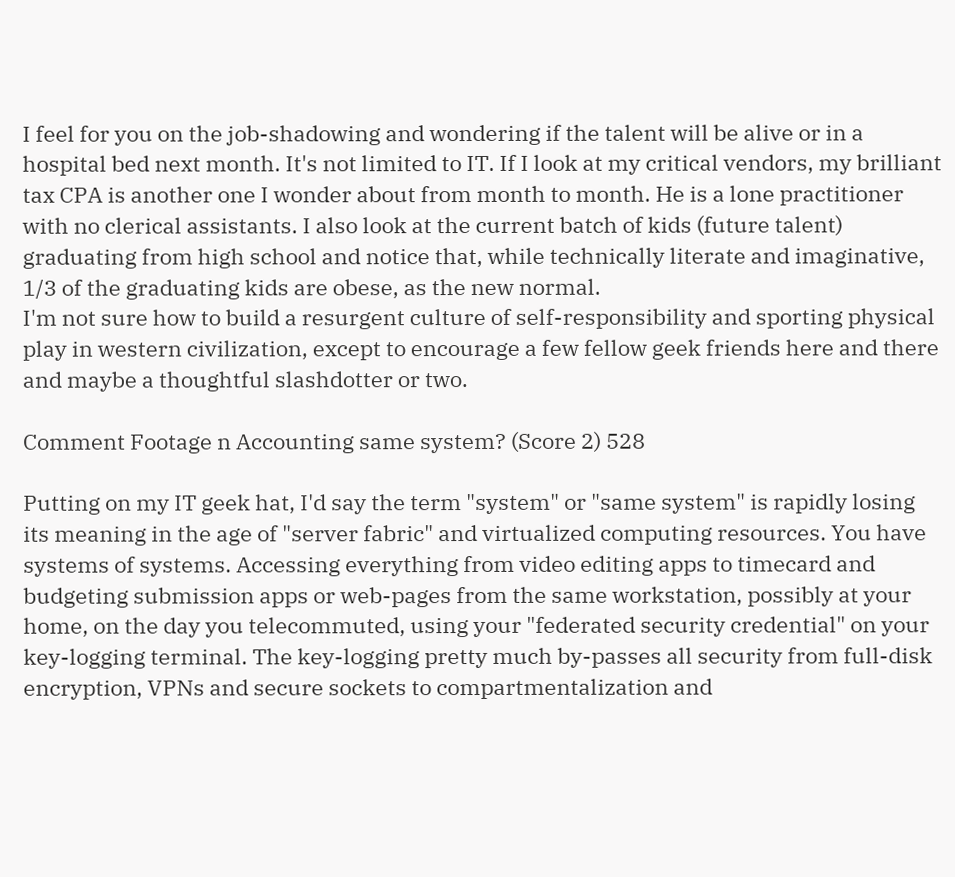I feel for you on the job-shadowing and wondering if the talent will be alive or in a hospital bed next month. It's not limited to IT. If I look at my critical vendors, my brilliant tax CPA is another one I wonder about from month to month. He is a lone practitioner with no clerical assistants. I also look at the current batch of kids (future talent) graduating from high school and notice that, while technically literate and imaginative, 1/3 of the graduating kids are obese, as the new normal.
I'm not sure how to build a resurgent culture of self-responsibility and sporting physical play in western civilization, except to encourage a few fellow geek friends here and there and maybe a thoughtful slashdotter or two.

Comment Footage n Accounting same system? (Score 2) 528

Putting on my IT geek hat, I'd say the term "system" or "same system" is rapidly losing its meaning in the age of "server fabric" and virtualized computing resources. You have systems of systems. Accessing everything from video editing apps to timecard and budgeting submission apps or web-pages from the same workstation, possibly at your home, on the day you telecommuted, using your "federated security credential" on your key-logging terminal. The key-logging pretty much by-passes all security from full-disk encryption, VPNs and secure sockets to compartmentalization and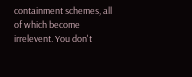containment schemes, all of which become irrelevent. You don't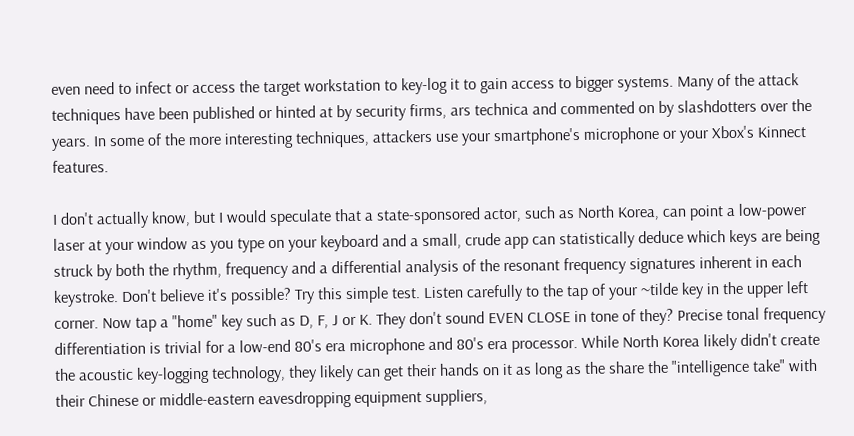even need to infect or access the target workstation to key-log it to gain access to bigger systems. Many of the attack techniques have been published or hinted at by security firms, ars technica and commented on by slashdotters over the years. In some of the more interesting techniques, attackers use your smartphone's microphone or your Xbox's Kinnect features.

I don't actually know, but I would speculate that a state-sponsored actor, such as North Korea, can point a low-power laser at your window as you type on your keyboard and a small, crude app can statistically deduce which keys are being struck by both the rhythm, frequency and a differential analysis of the resonant frequency signatures inherent in each keystroke. Don't believe it's possible? Try this simple test. Listen carefully to the tap of your ~tilde key in the upper left corner. Now tap a "home" key such as D, F, J or K. They don't sound EVEN CLOSE in tone of they? Precise tonal frequency differentiation is trivial for a low-end 80's era microphone and 80's era processor. While North Korea likely didn't create the acoustic key-logging technology, they likely can get their hands on it as long as the share the "intelligence take" with their Chinese or middle-eastern eavesdropping equipment suppliers,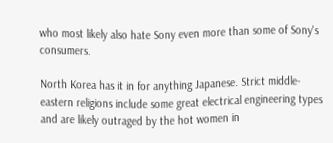who most likely also hate Sony even more than some of Sony's consumers.

North Korea has it in for anything Japanese. Strict middle-eastern religions include some great electrical engineering types and are likely outraged by the hot women in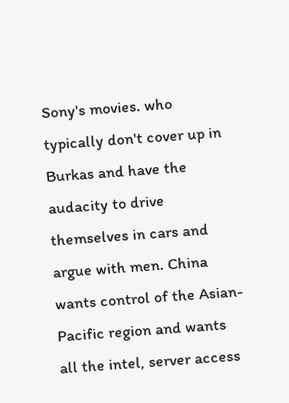Sony's movies. who typically don't cover up in Burkas and have the audacity to drive themselves in cars and argue with men. China wants control of the Asian-Pacific region and wants all the intel, server access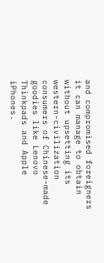and compromised foreigners it can manage to obtain without upsetting its western-civilization consumers of Chinese-made goodies like Lenovo Thinkpads and Apple iPhones.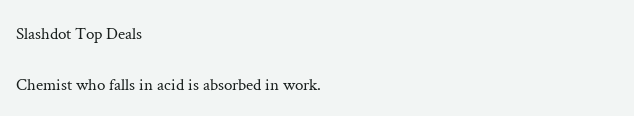Slashdot Top Deals

Chemist who falls in acid is absorbed in work.